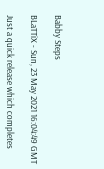Babby Steps

BLaTTiX - Sun, 23 May 2021 16:04:49 GMT

Just a quick release which completes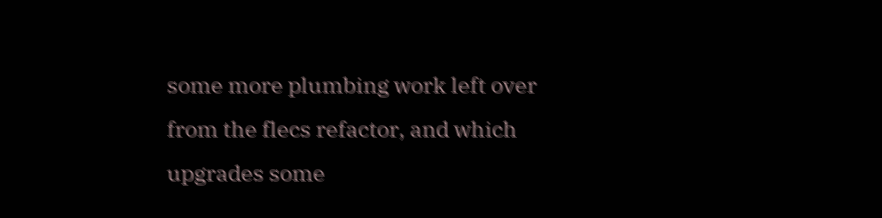some more plumbing work left over from the flecs refactor, and which upgrades some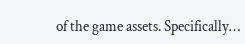of the game assets. Specifically…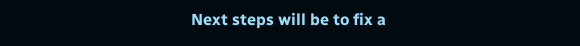Next steps will be to fix a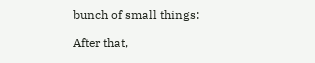bunch of small things:

After that,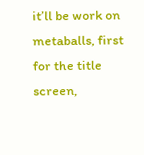it’ll be work on metaballs, first for the title screen,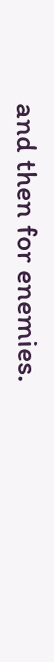and then for enemies.